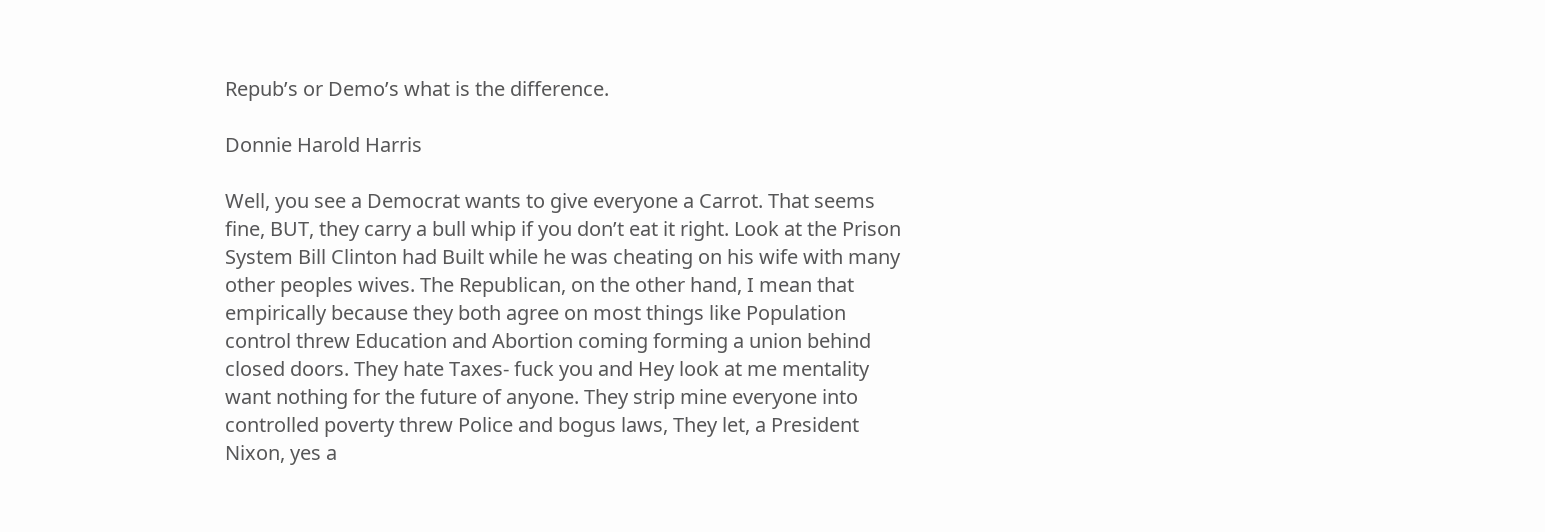Repub’s or Demo’s what is the difference.

Donnie Harold Harris

Well, you see a Democrat wants to give everyone a Carrot. That seems fine, BUT, they carry a bull whip if you don’t eat it right. Look at the Prison System Bill Clinton had Built while he was cheating on his wife with many other peoples wives. The Republican, on the other hand, I mean that empirically because they both agree on most things like Population control threw Education and Abortion coming forming a union behind closed doors. They hate Taxes- fuck you and Hey look at me mentality want nothing for the future of anyone. They strip mine everyone into controlled poverty threw Police and bogus laws, They let, a President Nixon, yes a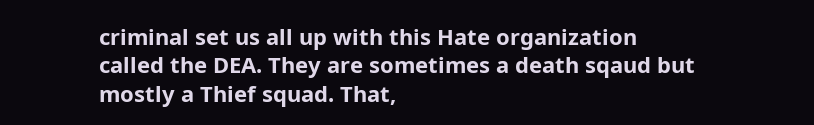criminal set us all up with this Hate organization called the DEA. They are sometimes a death sqaud but mostly a Thief squad. That,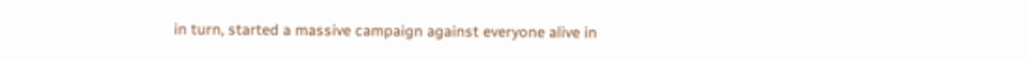in turn, started a massive campaign against everyone alive in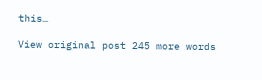this…

View original post 245 more words